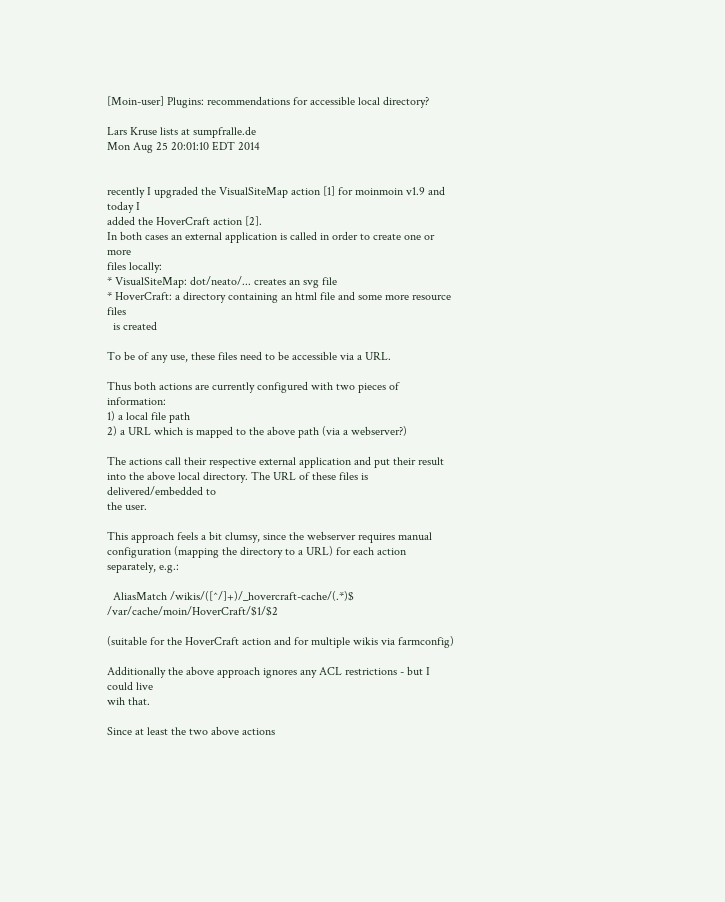[Moin-user] Plugins: recommendations for accessible local directory?

Lars Kruse lists at sumpfralle.de
Mon Aug 25 20:01:10 EDT 2014


recently I upgraded the VisualSiteMap action [1] for moinmoin v1.9 and today I
added the HoverCraft action [2].
In both cases an external application is called in order to create one or more
files locally:
* VisualSiteMap: dot/neato/... creates an svg file
* HoverCraft: a directory containing an html file and some more resource files
  is created

To be of any use, these files need to be accessible via a URL.

Thus both actions are currently configured with two pieces of information:
1) a local file path
2) a URL which is mapped to the above path (via a webserver?)

The actions call their respective external application and put their result
into the above local directory. The URL of these files is delivered/embedded to
the user.

This approach feels a bit clumsy, since the webserver requires manual
configuration (mapping the directory to a URL) for each action separately, e.g.:

  AliasMatch /wikis/([^/]+)/_hovercraft-cache/(.*)$ /var/cache/moin/HoverCraft/$1/$2

(suitable for the HoverCraft action and for multiple wikis via farmconfig)

Additionally the above approach ignores any ACL restrictions - but I could live
wih that.

Since at least the two above actions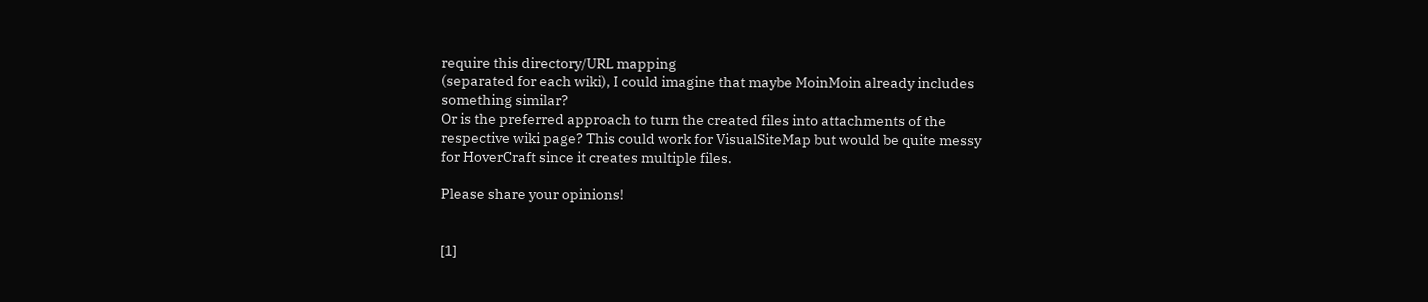require this directory/URL mapping
(separated for each wiki), I could imagine that maybe MoinMoin already includes
something similar?
Or is the preferred approach to turn the created files into attachments of the
respective wiki page? This could work for VisualSiteMap but would be quite messy
for HoverCraft since it creates multiple files.

Please share your opinions!


[1]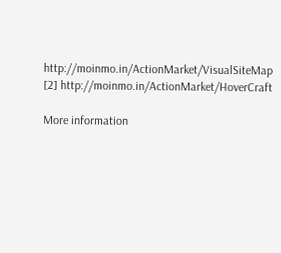http://moinmo.in/ActionMarket/VisualSiteMap
[2] http://moinmo.in/ActionMarket/HoverCraft

More information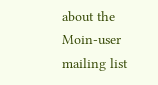about the Moin-user mailing list